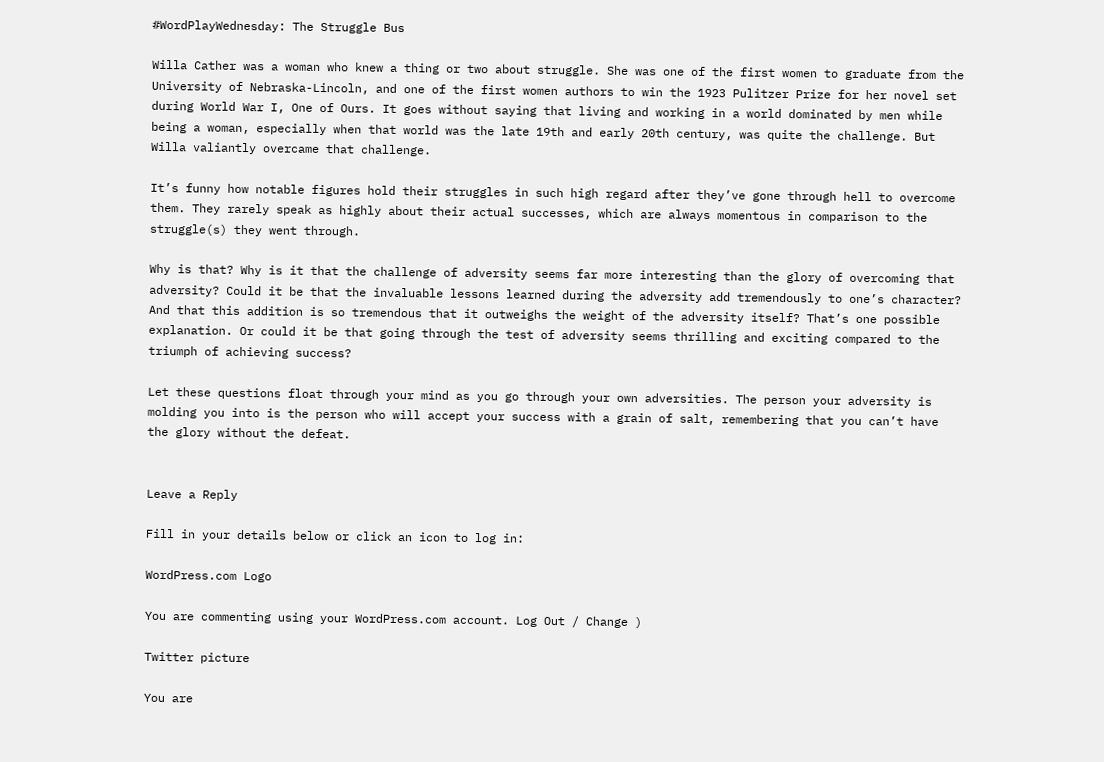#WordPlayWednesday: The Struggle Bus

Willa Cather was a woman who knew a thing or two about struggle. She was one of the first women to graduate from the University of Nebraska-Lincoln, and one of the first women authors to win the 1923 Pulitzer Prize for her novel set during World War I, One of Ours. It goes without saying that living and working in a world dominated by men while being a woman, especially when that world was the late 19th and early 20th century, was quite the challenge. But Willa valiantly overcame that challenge.

It’s funny how notable figures hold their struggles in such high regard after they’ve gone through hell to overcome them. They rarely speak as highly about their actual successes, which are always momentous in comparison to the struggle(s) they went through.

Why is that? Why is it that the challenge of adversity seems far more interesting than the glory of overcoming that adversity? Could it be that the invaluable lessons learned during the adversity add tremendously to one’s character? And that this addition is so tremendous that it outweighs the weight of the adversity itself? That’s one possible explanation. Or could it be that going through the test of adversity seems thrilling and exciting compared to the triumph of achieving success?

Let these questions float through your mind as you go through your own adversities. The person your adversity is molding you into is the person who will accept your success with a grain of salt, remembering that you can’t have the glory without the defeat.


Leave a Reply

Fill in your details below or click an icon to log in:

WordPress.com Logo

You are commenting using your WordPress.com account. Log Out / Change )

Twitter picture

You are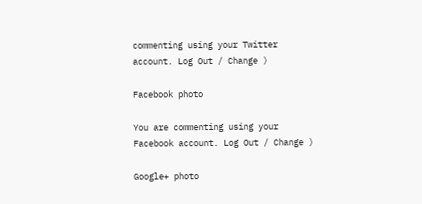commenting using your Twitter account. Log Out / Change )

Facebook photo

You are commenting using your Facebook account. Log Out / Change )

Google+ photo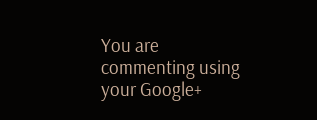You are commenting using your Google+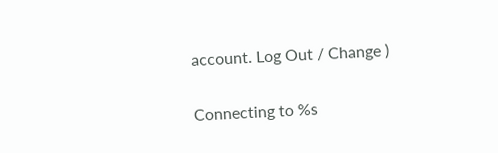account. Log Out / Change )

Connecting to %s